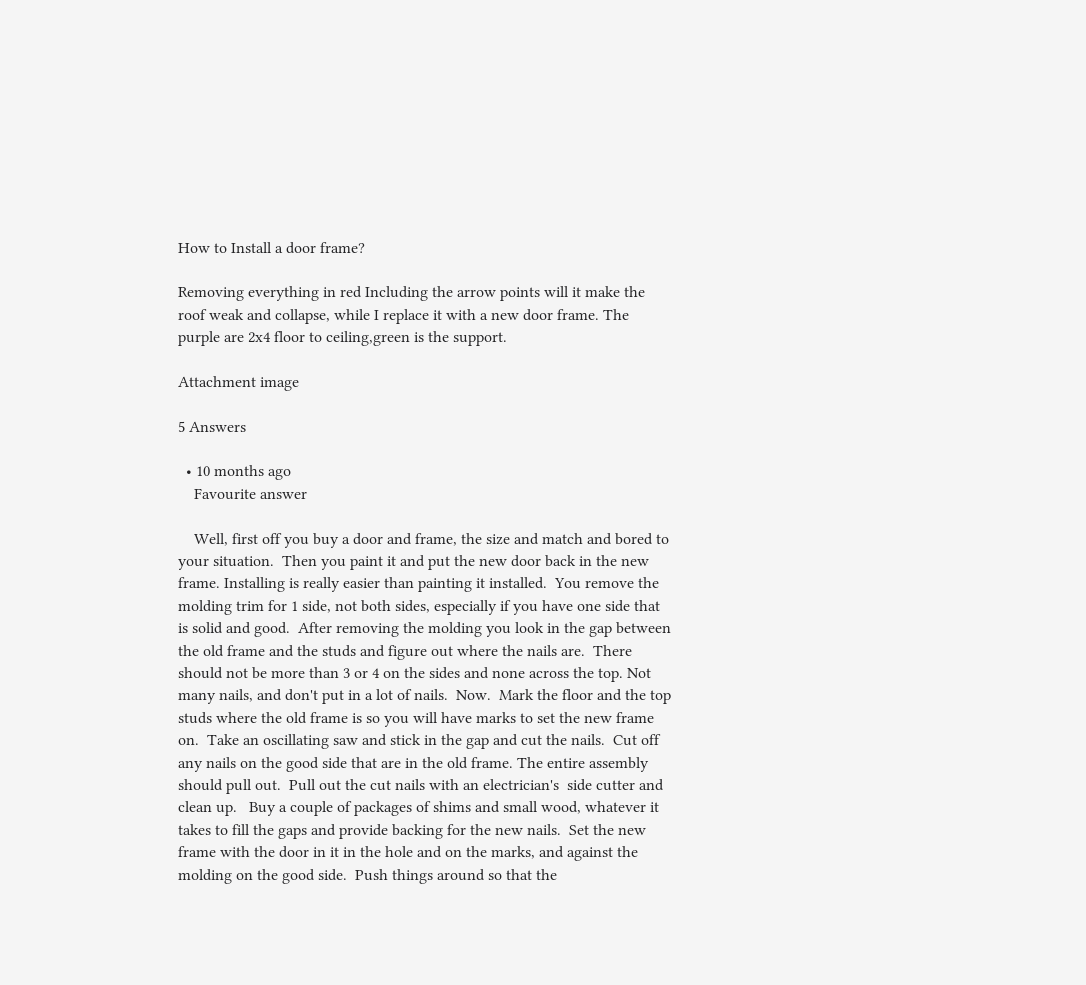How to Install a door frame?

Removing everything in red Including the arrow points will it make the roof weak and collapse, while I replace it with a new door frame. The purple are 2x4 floor to ceiling,green is the support.

Attachment image

5 Answers

  • 10 months ago
    Favourite answer

    Well, first off you buy a door and frame, the size and match and bored to your situation.  Then you paint it and put the new door back in the new frame. Installing is really easier than painting it installed.  You remove the molding trim for 1 side, not both sides, especially if you have one side that is solid and good.  After removing the molding you look in the gap between the old frame and the studs and figure out where the nails are.  There should not be more than 3 or 4 on the sides and none across the top. Not many nails, and don't put in a lot of nails.  Now.  Mark the floor and the top studs where the old frame is so you will have marks to set the new frame on.  Take an oscillating saw and stick in the gap and cut the nails.  Cut off any nails on the good side that are in the old frame. The entire assembly should pull out.  Pull out the cut nails with an electrician's  side cutter and clean up.   Buy a couple of packages of shims and small wood, whatever it takes to fill the gaps and provide backing for the new nails.  Set the new frame with the door in it in the hole and on the marks, and against the molding on the good side.  Push things around so that the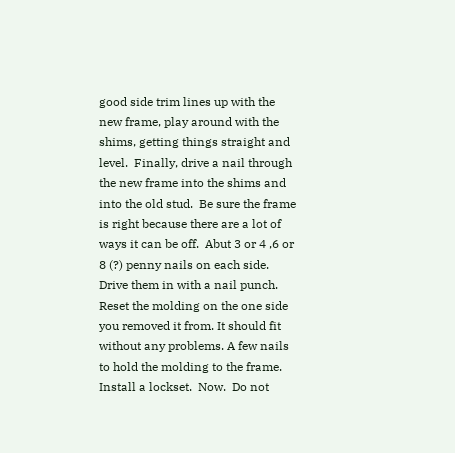good side trim lines up with the new frame, play around with the shims, getting things straight and level.  Finally, drive a nail through the new frame into the shims and into the old stud.  Be sure the frame is right because there are a lot of ways it can be off.  Abut 3 or 4 ,6 or 8 (?) penny nails on each side.   Drive them in with a nail punch.  Reset the molding on the one side you removed it from. It should fit without any problems. A few nails to hold the molding to the frame.   Install a lockset.  Now.  Do not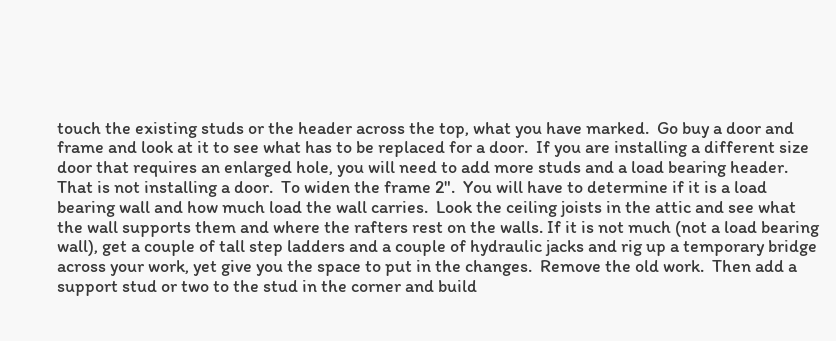touch the existing studs or the header across the top, what you have marked.  Go buy a door and frame and look at it to see what has to be replaced for a door.  If you are installing a different size door that requires an enlarged hole, you will need to add more studs and a load bearing header.  That is not installing a door.  To widen the frame 2".  You will have to determine if it is a load bearing wall and how much load the wall carries.  Look the ceiling joists in the attic and see what the wall supports them and where the rafters rest on the walls. If it is not much (not a load bearing wall), get a couple of tall step ladders and a couple of hydraulic jacks and rig up a temporary bridge across your work, yet give you the space to put in the changes.  Remove the old work.  Then add a support stud or two to the stud in the corner and build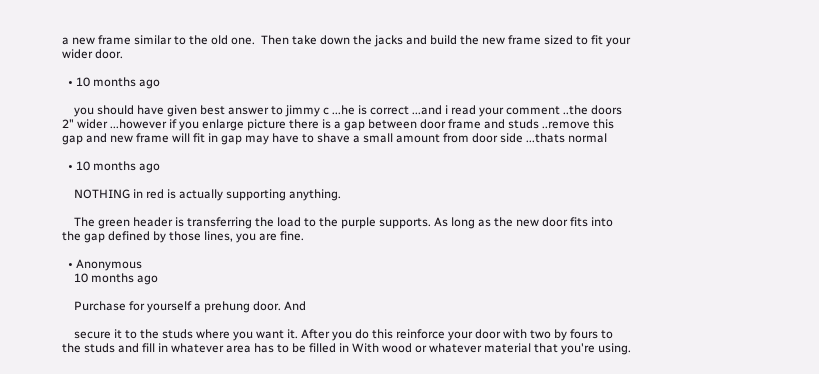a new frame similar to the old one.  Then take down the jacks and build the new frame sized to fit your wider door.

  • 10 months ago

    you should have given best answer to jimmy c ...he is correct ...and i read your comment ..the doors 2" wider ...however if you enlarge picture there is a gap between door frame and studs ..remove this gap and new frame will fit in gap may have to shave a small amount from door side ...thats normal

  • 10 months ago

    NOTHING in red is actually supporting anything.

    The green header is transferring the load to the purple supports. As long as the new door fits into the gap defined by those lines, you are fine.

  • Anonymous
    10 months ago

    Purchase for yourself a prehung door. And

    secure it to the studs where you want it. After you do this reinforce your door with two by fours to the studs and fill in whatever area has to be filled in With wood or whatever material that you're using.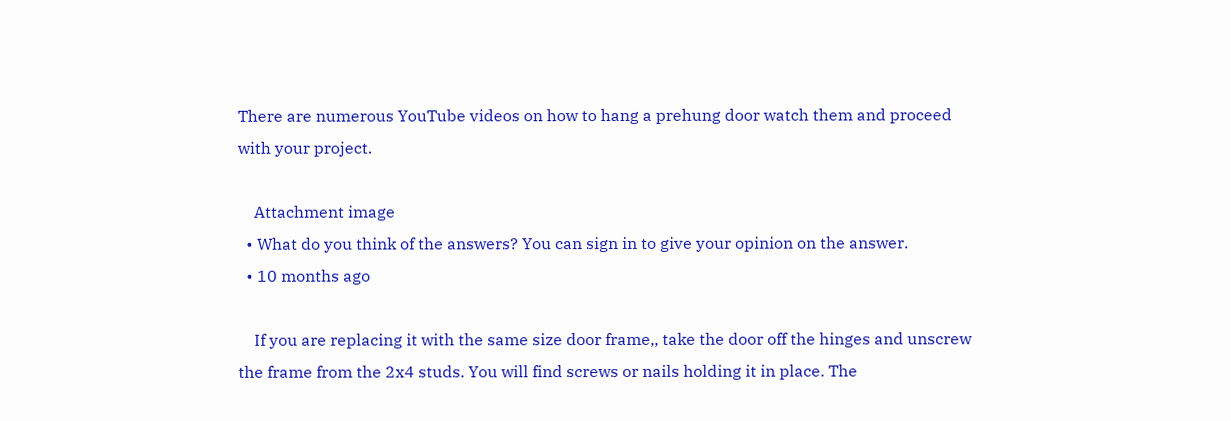There are numerous YouTube videos on how to hang a prehung door watch them and proceed with your project.

    Attachment image
  • What do you think of the answers? You can sign in to give your opinion on the answer.
  • 10 months ago

    If you are replacing it with the same size door frame,, take the door off the hinges and unscrew the frame from the 2x4 studs. You will find screws or nails holding it in place. The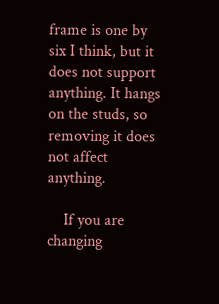frame is one by six I think, but it does not support anything. It hangs on the studs, so removing it does not affect anything.

    If you are changing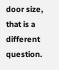door size, that is a different question.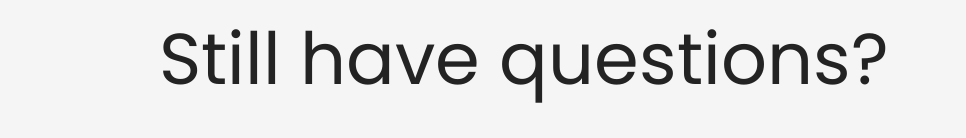Still have questions?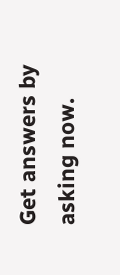Get answers by asking now.